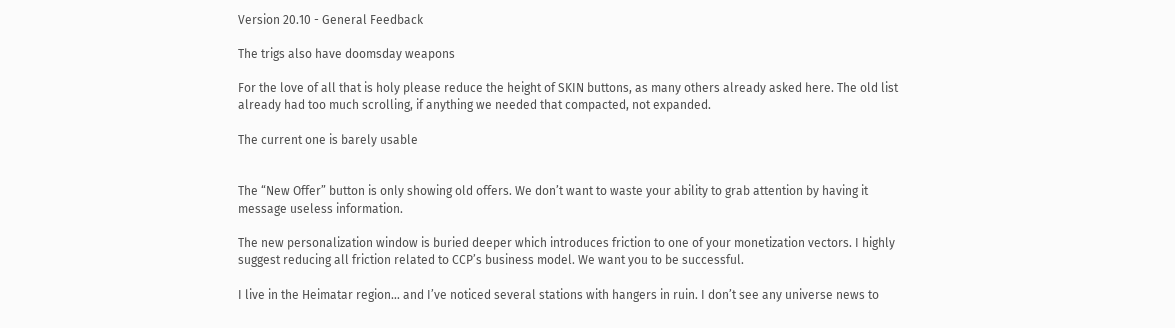Version 20.10 - General Feedback

The trigs also have doomsday weapons

For the love of all that is holy please reduce the height of SKIN buttons, as many others already asked here. The old list already had too much scrolling, if anything we needed that compacted, not expanded.

The current one is barely usable


The “New Offer” button is only showing old offers. We don’t want to waste your ability to grab attention by having it message useless information.

The new personalization window is buried deeper which introduces friction to one of your monetization vectors. I highly suggest reducing all friction related to CCP’s business model. We want you to be successful.

I live in the Heimatar region… and I’ve noticed several stations with hangers in ruin. I don’t see any universe news to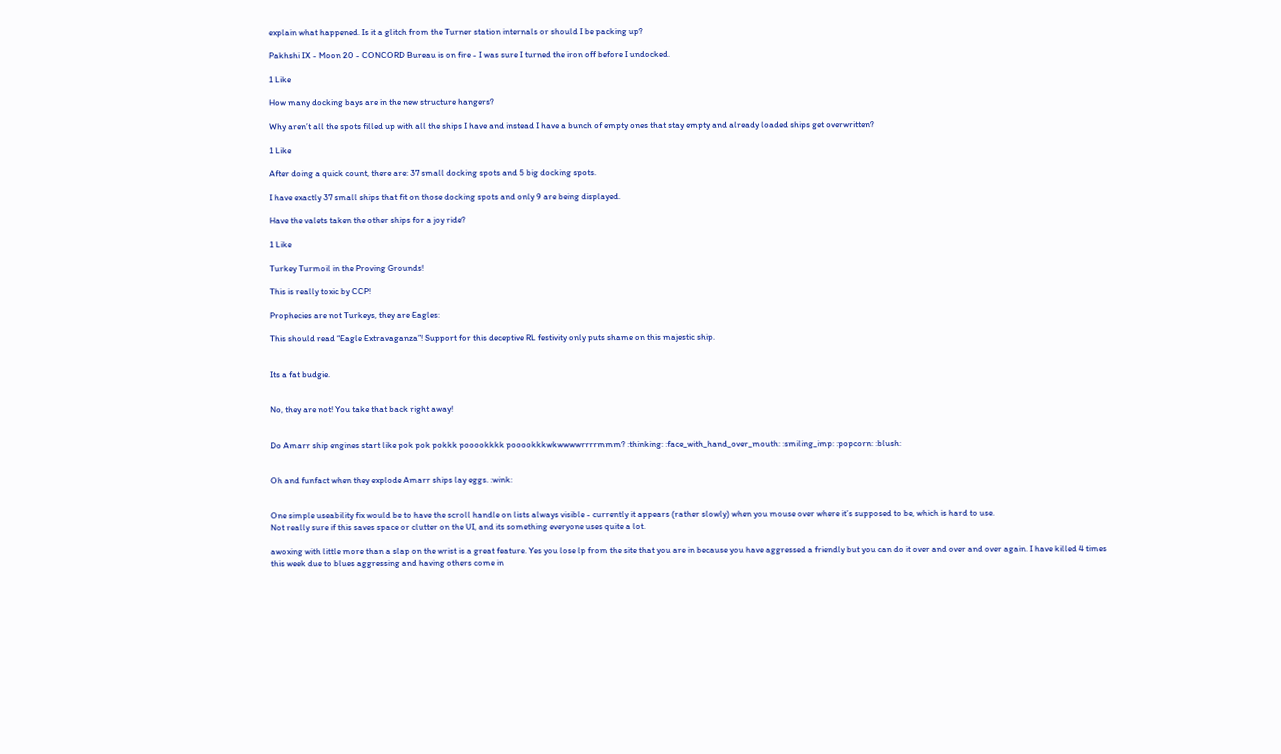explain what happened. Is it a glitch from the Turner station internals or should I be packing up?

Pakhshi IX - Moon 20 - CONCORD Bureau is on fire - I was sure I turned the iron off before I undocked.

1 Like

How many docking bays are in the new structure hangers?

Why aren’t all the spots filled up with all the ships I have and instead I have a bunch of empty ones that stay empty and already loaded ships get overwritten?

1 Like

After doing a quick count, there are: 37 small docking spots and 5 big docking spots.

I have exactly 37 small ships that fit on those docking spots and only 9 are being displayed.

Have the valets taken the other ships for a joy ride?

1 Like

Turkey Turmoil in the Proving Grounds!

This is really toxic by CCP!

Prophecies are not Turkeys, they are Eagles:

This should read “Eagle Extravaganza”! Support for this deceptive RL festivity only puts shame on this majestic ship.


Its a fat budgie.


No, they are not! You take that back right away!


Do Amarr ship engines start like pok pok pokkk pooookkkk pooookkkwkwwwwrrrrmmm? :thinking: :face_with_hand_over_mouth: :smiling_imp: :popcorn: :blush:


Oh and funfact when they explode Amarr ships lay eggs. :wink:


One simple useability fix would be to have the scroll handle on lists always visible - currently it appears (rather slowly) when you mouse over where it’s supposed to be, which is hard to use.
Not really sure if this saves space or clutter on the UI, and its something everyone uses quite a lot.

awoxing with little more than a slap on the wrist is a great feature. Yes you lose lp from the site that you are in because you have aggressed a friendly but you can do it over and over and over again. I have killed 4 times this week due to blues aggressing and having others come in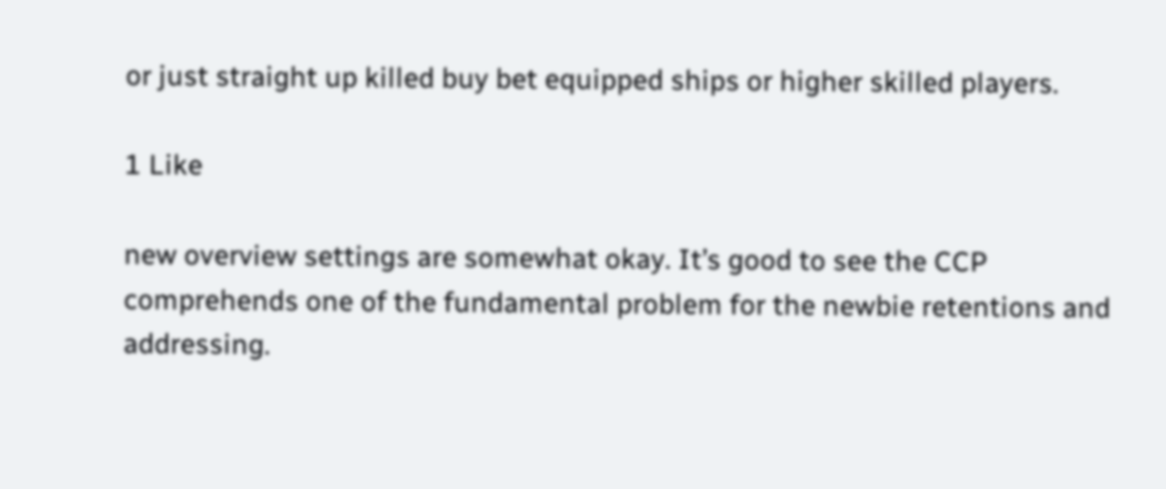or just straight up killed buy bet equipped ships or higher skilled players.

1 Like

new overview settings are somewhat okay. It’s good to see the CCP comprehends one of the fundamental problem for the newbie retentions and addressing.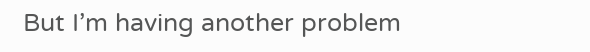But I’m having another problem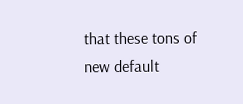that these tons of new default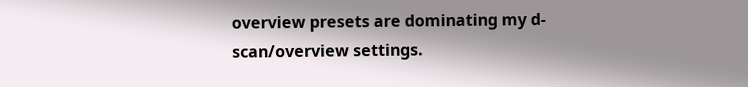overview presets are dominating my d-scan/overview settings.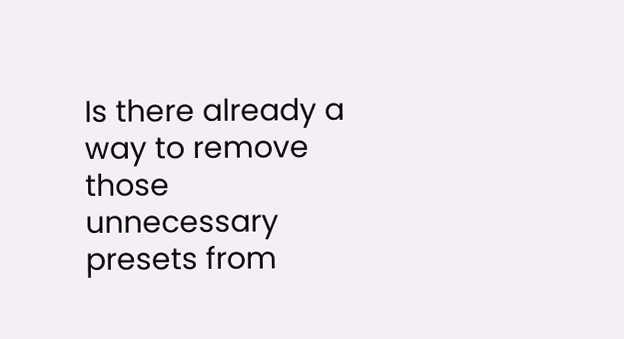Is there already a way to remove those unnecessary presets from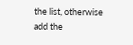the list, otherwise add the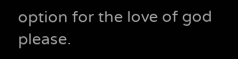option for the love of god please.